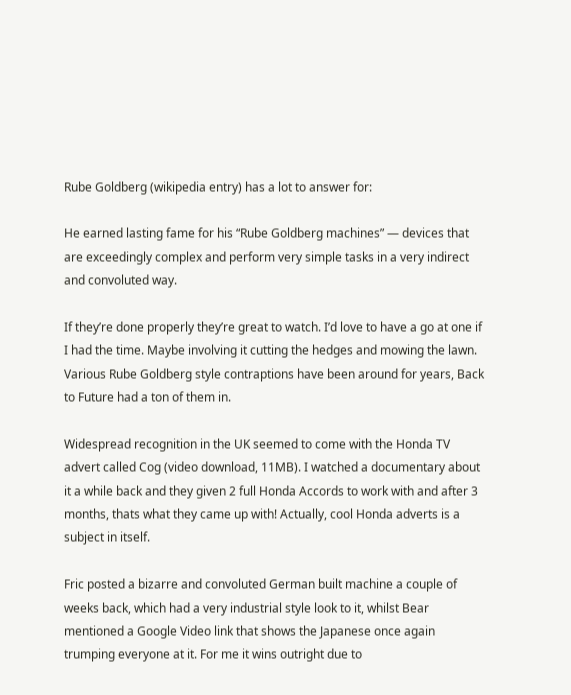Rube Goldberg (wikipedia entry) has a lot to answer for:

He earned lasting fame for his “Rube Goldberg machines” — devices that are exceedingly complex and perform very simple tasks in a very indirect and convoluted way.

If they’re done properly they’re great to watch. I’d love to have a go at one if I had the time. Maybe involving it cutting the hedges and mowing the lawn. Various Rube Goldberg style contraptions have been around for years, Back to Future had a ton of them in.

Widespread recognition in the UK seemed to come with the Honda TV advert called Cog (video download, 11MB). I watched a documentary about it a while back and they given 2 full Honda Accords to work with and after 3 months, thats what they came up with! Actually, cool Honda adverts is a subject in itself.

Fric posted a bizarre and convoluted German built machine a couple of weeks back, which had a very industrial style look to it, whilst Bear mentioned a Google Video link that shows the Japanese once again trumping everyone at it. For me it wins outright due to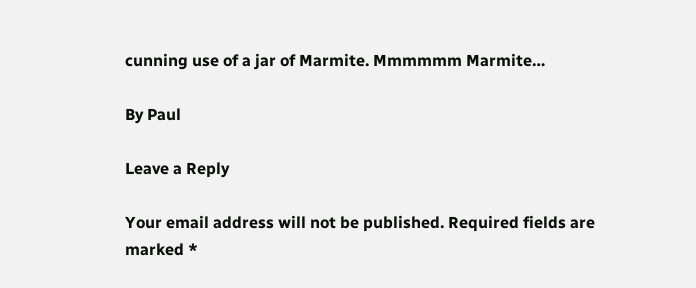cunning use of a jar of Marmite. Mmmmmm Marmite…

By Paul

Leave a Reply

Your email address will not be published. Required fields are marked *